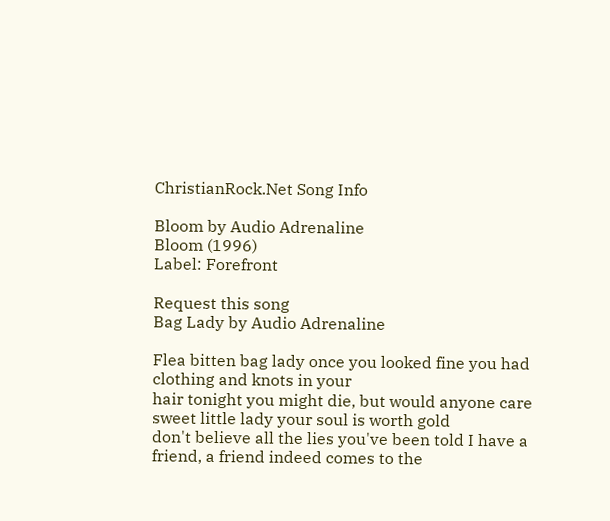ChristianRock.Net Song Info

Bloom by Audio Adrenaline
Bloom (1996)
Label: Forefront

Request this song
Bag Lady by Audio Adrenaline

Flea bitten bag lady once you looked fine you had clothing and knots in your
hair tonight you might die, but would anyone care sweet little lady your soul is worth gold
don't believe all the lies you've been told I have a friend, a friend indeed comes to the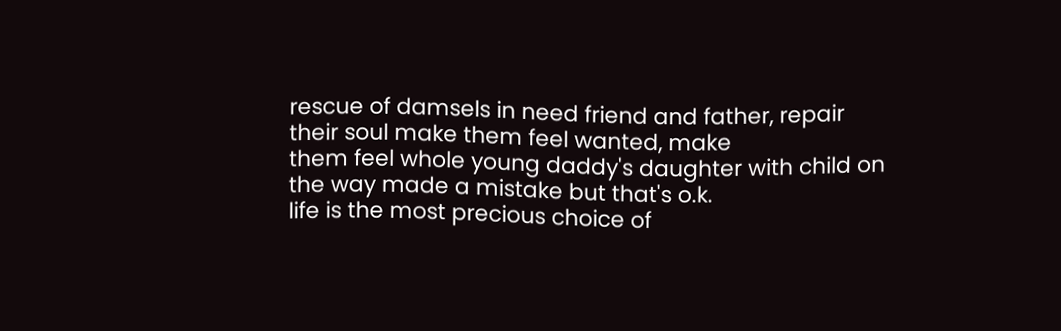rescue of damsels in need friend and father, repair their soul make them feel wanted, make
them feel whole young daddy's daughter with child on the way made a mistake but that's o.k.
life is the most precious choice of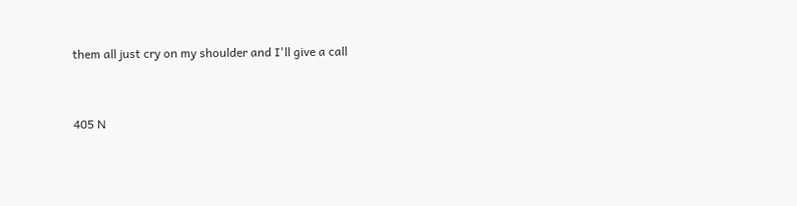them all just cry on my shoulder and I'll give a call



405 N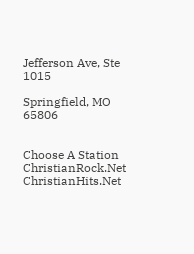Jefferson Ave, Ste 1015

Springfield, MO 65806


Choose A Station ChristianRock.Net ChristianHits.Net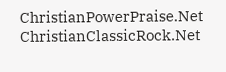ChristianPowerPraise.Net ChristianClassicRock.Net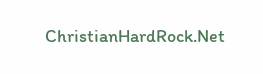ChristianHardRock.Net